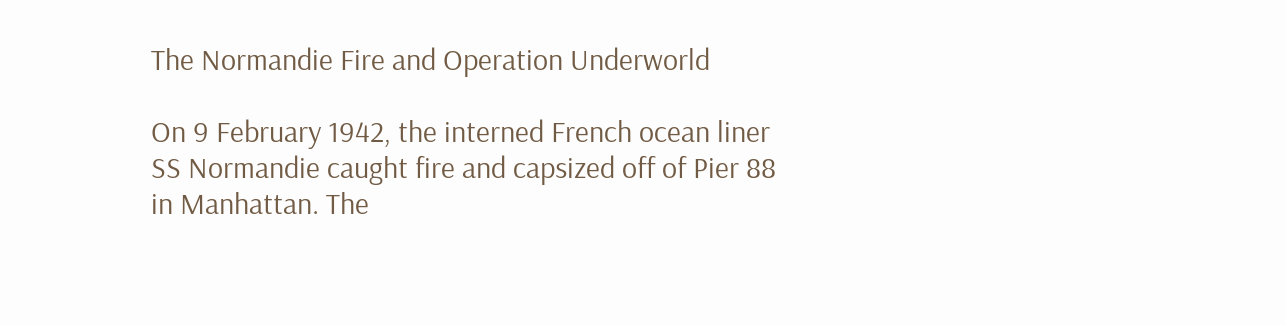The Normandie Fire and Operation Underworld

On 9 February 1942, the interned French ocean liner SS Normandie caught fire and capsized off of Pier 88 in Manhattan. The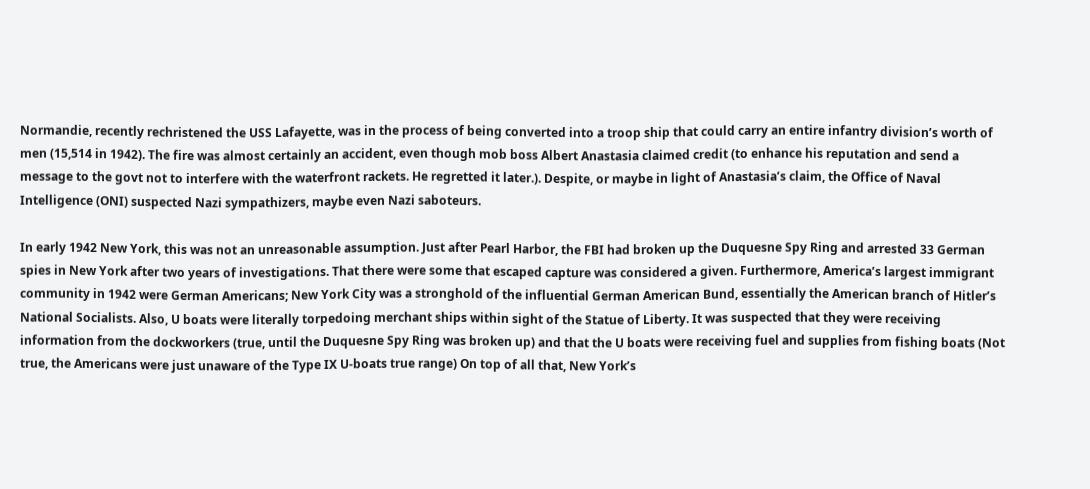Normandie, recently rechristened the USS Lafayette, was in the process of being converted into a troop ship that could carry an entire infantry division’s worth of men (15,514 in 1942). The fire was almost certainly an accident, even though mob boss Albert Anastasia claimed credit (to enhance his reputation and send a message to the govt not to interfere with the waterfront rackets. He regretted it later.). Despite, or maybe in light of Anastasia’s claim, the Office of Naval Intelligence (ONI) suspected Nazi sympathizers, maybe even Nazi saboteurs.

In early 1942 New York, this was not an unreasonable assumption. Just after Pearl Harbor, the FBI had broken up the Duquesne Spy Ring and arrested 33 German spies in New York after two years of investigations. That there were some that escaped capture was considered a given. Furthermore, America’s largest immigrant community in 1942 were German Americans; New York City was a stronghold of the influential German American Bund, essentially the American branch of Hitler’s National Socialists. Also, U boats were literally torpedoing merchant ships within sight of the Statue of Liberty. It was suspected that they were receiving information from the dockworkers (true, until the Duquesne Spy Ring was broken up) and that the U boats were receiving fuel and supplies from fishing boats (Not true, the Americans were just unaware of the Type IX U-boats true range) On top of all that, New York’s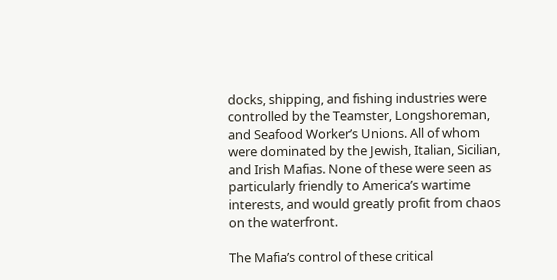docks, shipping, and fishing industries were controlled by the Teamster, Longshoreman, and Seafood Worker’s Unions. All of whom were dominated by the Jewish, Italian, Sicilian, and Irish Mafias. None of these were seen as particularly friendly to America’s wartime interests, and would greatly profit from chaos on the waterfront.

The Mafia’s control of these critical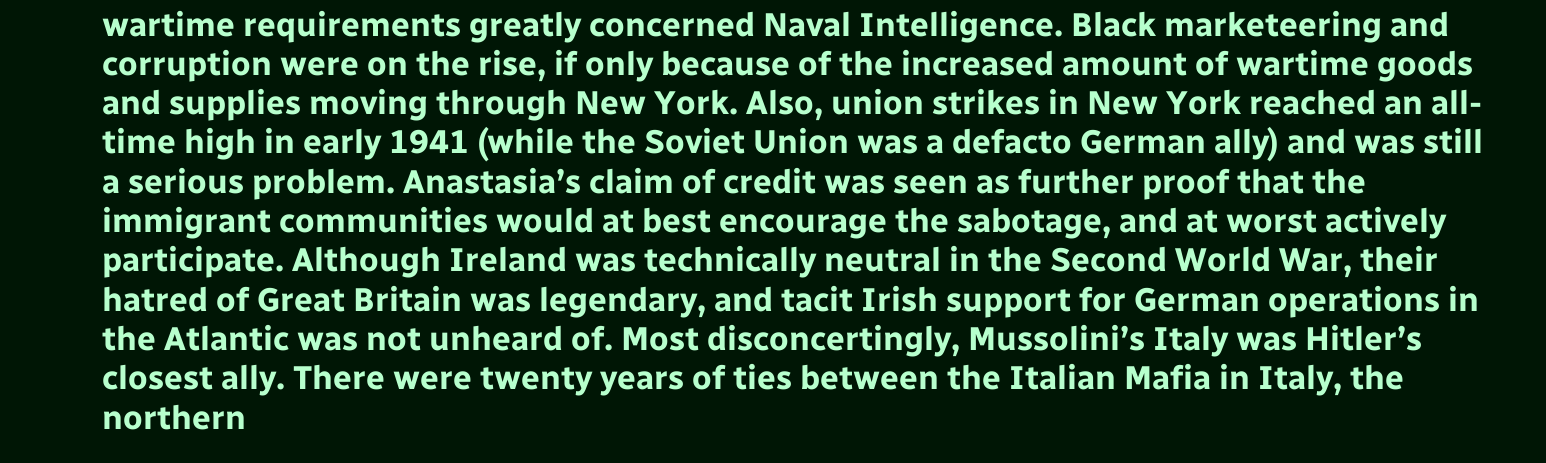wartime requirements greatly concerned Naval Intelligence. Black marketeering and corruption were on the rise, if only because of the increased amount of wartime goods and supplies moving through New York. Also, union strikes in New York reached an all-time high in early 1941 (while the Soviet Union was a defacto German ally) and was still a serious problem. Anastasia’s claim of credit was seen as further proof that the immigrant communities would at best encourage the sabotage, and at worst actively participate. Although Ireland was technically neutral in the Second World War, their hatred of Great Britain was legendary, and tacit Irish support for German operations in the Atlantic was not unheard of. Most disconcertingly, Mussolini’s Italy was Hitler’s closest ally. There were twenty years of ties between the Italian Mafia in Italy, the northern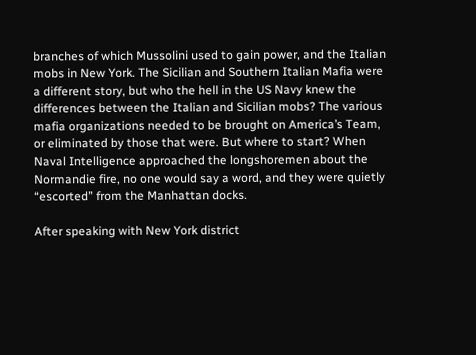branches of which Mussolini used to gain power, and the Italian mobs in New York. The Sicilian and Southern Italian Mafia were a different story, but who the hell in the US Navy knew the differences between the Italian and Sicilian mobs? The various mafia organizations needed to be brought on America’s Team, or eliminated by those that were. But where to start? When Naval Intelligence approached the longshoremen about the Normandie fire, no one would say a word, and they were quietly “escorted” from the Manhattan docks.

After speaking with New York district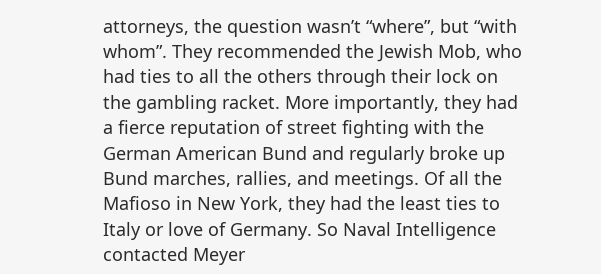attorneys, the question wasn’t “where”, but “with whom”. They recommended the Jewish Mob, who had ties to all the others through their lock on the gambling racket. More importantly, they had a fierce reputation of street fighting with the German American Bund and regularly broke up Bund marches, rallies, and meetings. Of all the Mafioso in New York, they had the least ties to Italy or love of Germany. So Naval Intelligence contacted Meyer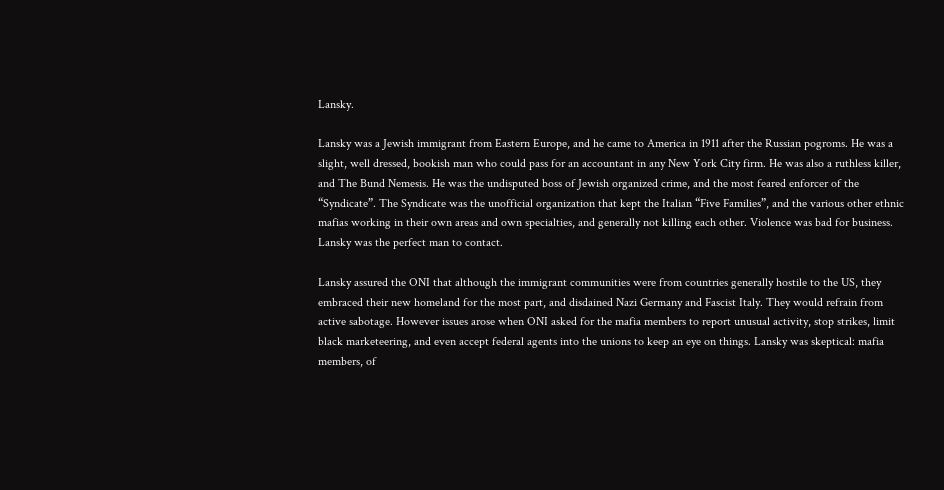Lansky.

Lansky was a Jewish immigrant from Eastern Europe, and he came to America in 1911 after the Russian pogroms. He was a slight, well dressed, bookish man who could pass for an accountant in any New York City firm. He was also a ruthless killer, and The Bund Nemesis. He was the undisputed boss of Jewish organized crime, and the most feared enforcer of the “Syndicate”. The Syndicate was the unofficial organization that kept the Italian “Five Families”, and the various other ethnic mafias working in their own areas and own specialties, and generally not killing each other. Violence was bad for business. Lansky was the perfect man to contact.

Lansky assured the ONI that although the immigrant communities were from countries generally hostile to the US, they embraced their new homeland for the most part, and disdained Nazi Germany and Fascist Italy. They would refrain from active sabotage. However issues arose when ONI asked for the mafia members to report unusual activity, stop strikes, limit black marketeering, and even accept federal agents into the unions to keep an eye on things. Lansky was skeptical: mafia members, of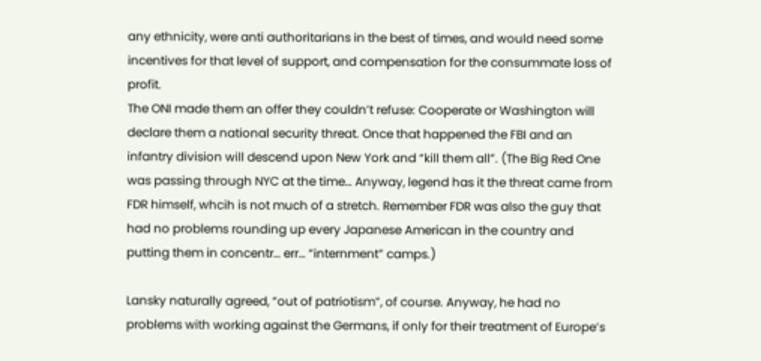any ethnicity, were anti authoritarians in the best of times, and would need some incentives for that level of support, and compensation for the consummate loss of profit.
The ONI made them an offer they couldn’t refuse: Cooperate or Washington will declare them a national security threat. Once that happened the FBI and an infantry division will descend upon New York and “kill them all”. (The Big Red One was passing through NYC at the time… Anyway, legend has it the threat came from FDR himself, whcih is not much of a stretch. Remember FDR was also the guy that had no problems rounding up every Japanese American in the country and putting them in concentr… err… “internment” camps.)

Lansky naturally agreed, “out of patriotism”, of course. Anyway, he had no problems with working against the Germans, if only for their treatment of Europe’s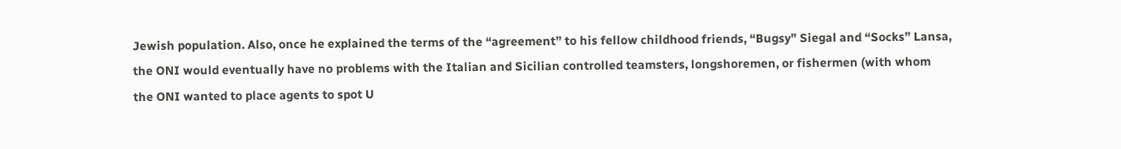Jewish population. Also, once he explained the terms of the “agreement” to his fellow childhood friends, “Bugsy” Siegal and “Socks” Lansa, the ONI would eventually have no problems with the Italian and Sicilian controlled teamsters, longshoremen, or fishermen (with whom the ONI wanted to place agents to spot U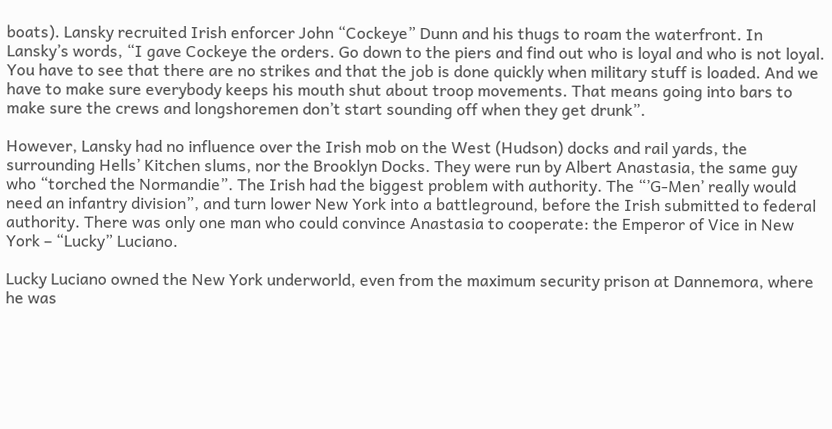boats). Lansky recruited Irish enforcer John “Cockeye” Dunn and his thugs to roam the waterfront. In Lansky’s words, “I gave Cockeye the orders. Go down to the piers and find out who is loyal and who is not loyal. You have to see that there are no strikes and that the job is done quickly when military stuff is loaded. And we have to make sure everybody keeps his mouth shut about troop movements. That means going into bars to make sure the crews and longshoremen don’t start sounding off when they get drunk”.

However, Lansky had no influence over the Irish mob on the West (Hudson) docks and rail yards, the surrounding Hells’ Kitchen slums, nor the Brooklyn Docks. They were run by Albert Anastasia, the same guy who “torched the Normandie”. The Irish had the biggest problem with authority. The “’G-Men’ really would need an infantry division”, and turn lower New York into a battleground, before the Irish submitted to federal authority. There was only one man who could convince Anastasia to cooperate: the Emperor of Vice in New York – “Lucky” Luciano.

Lucky Luciano owned the New York underworld, even from the maximum security prison at Dannemora, where he was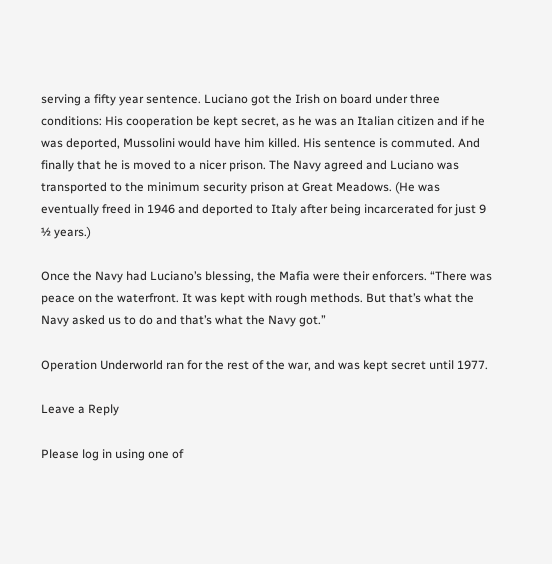serving a fifty year sentence. Luciano got the Irish on board under three conditions: His cooperation be kept secret, as he was an Italian citizen and if he was deported, Mussolini would have him killed. His sentence is commuted. And finally that he is moved to a nicer prison. The Navy agreed and Luciano was transported to the minimum security prison at Great Meadows. (He was eventually freed in 1946 and deported to Italy after being incarcerated for just 9 ½ years.)

Once the Navy had Luciano’s blessing, the Mafia were their enforcers. “There was peace on the waterfront. It was kept with rough methods. But that’s what the Navy asked us to do and that’s what the Navy got.”

Operation Underworld ran for the rest of the war, and was kept secret until 1977.

Leave a Reply

Please log in using one of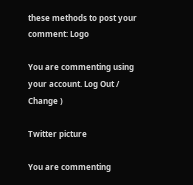these methods to post your comment: Logo

You are commenting using your account. Log Out /  Change )

Twitter picture

You are commenting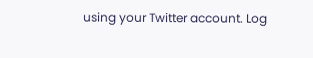using your Twitter account. Log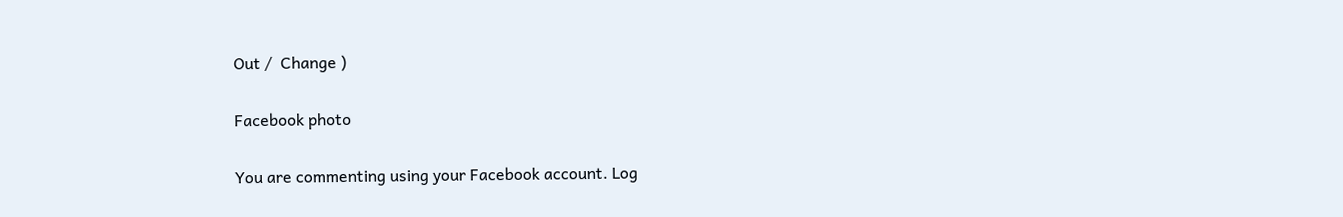Out /  Change )

Facebook photo

You are commenting using your Facebook account. Log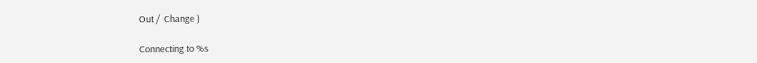Out /  Change )

Connecting to %s